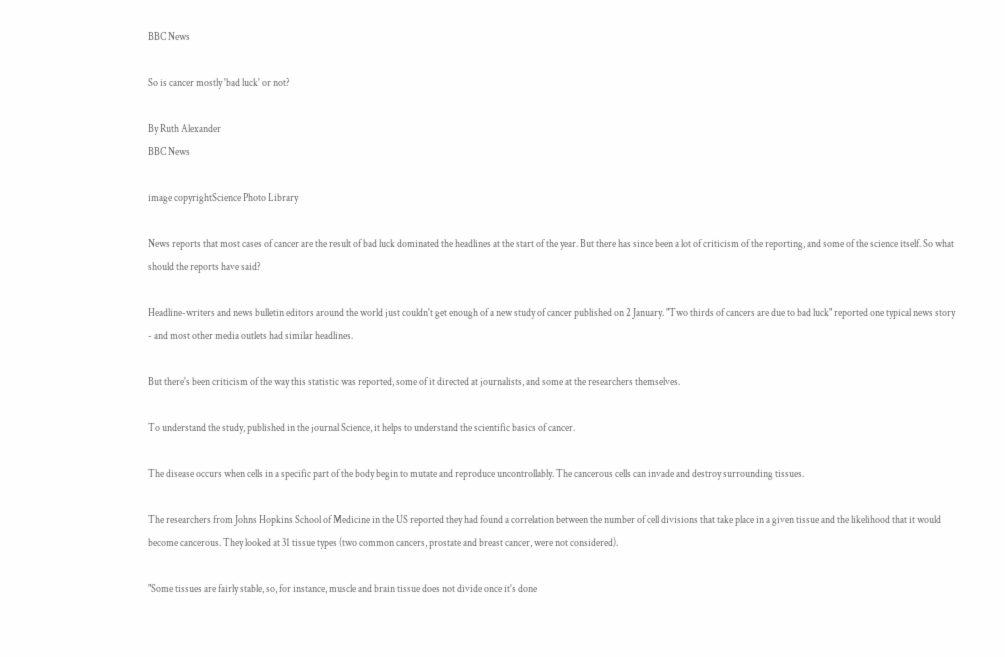BBC News

So is cancer mostly 'bad luck' or not?

By Ruth Alexander
BBC News

image copyrightScience Photo Library

News reports that most cases of cancer are the result of bad luck dominated the headlines at the start of the year. But there has since been a lot of criticism of the reporting, and some of the science itself. So what should the reports have said?

Headline-writers and news bulletin editors around the world just couldn't get enough of a new study of cancer published on 2 January. "Two thirds of cancers are due to bad luck" reported one typical news story - and most other media outlets had similar headlines.

But there's been criticism of the way this statistic was reported, some of it directed at journalists, and some at the researchers themselves.

To understand the study, published in the journal Science, it helps to understand the scientific basics of cancer.

The disease occurs when cells in a specific part of the body begin to mutate and reproduce uncontrollably. The cancerous cells can invade and destroy surrounding tissues.

The researchers from Johns Hopkins School of Medicine in the US reported they had found a correlation between the number of cell divisions that take place in a given tissue and the likelihood that it would become cancerous. They looked at 31 tissue types (two common cancers, prostate and breast cancer, were not considered).

"Some tissues are fairly stable, so, for instance, muscle and brain tissue does not divide once it's done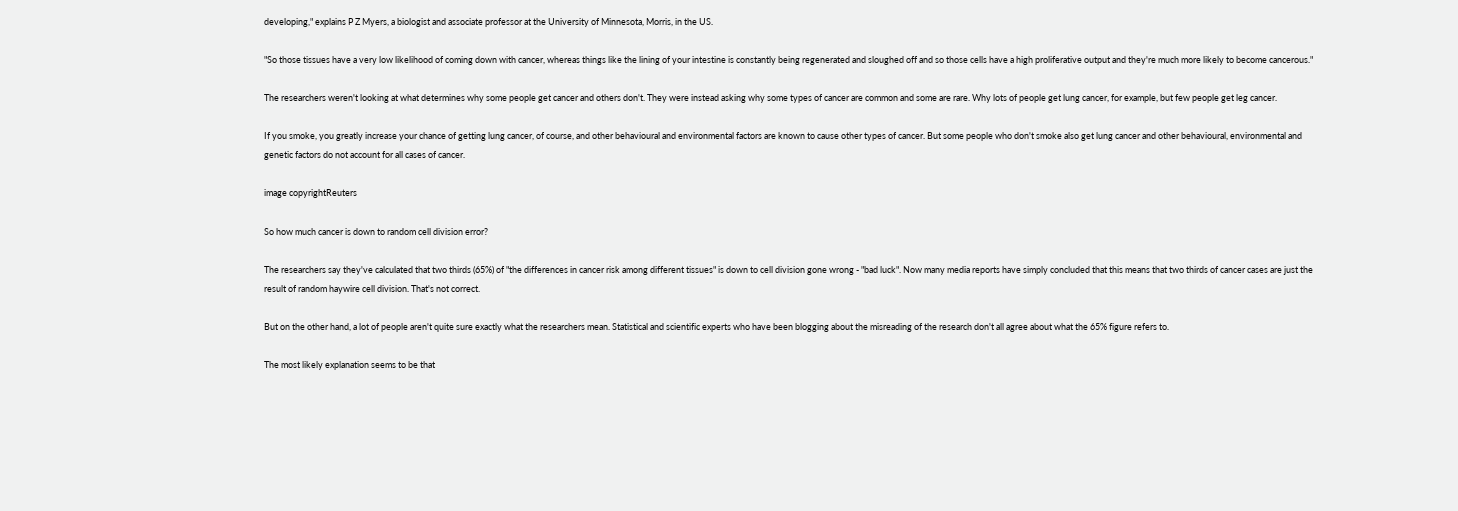developing," explains P Z Myers, a biologist and associate professor at the University of Minnesota, Morris, in the US.

"So those tissues have a very low likelihood of coming down with cancer, whereas things like the lining of your intestine is constantly being regenerated and sloughed off and so those cells have a high proliferative output and they're much more likely to become cancerous."

The researchers weren't looking at what determines why some people get cancer and others don't. They were instead asking why some types of cancer are common and some are rare. Why lots of people get lung cancer, for example, but few people get leg cancer.

If you smoke, you greatly increase your chance of getting lung cancer, of course, and other behavioural and environmental factors are known to cause other types of cancer. But some people who don't smoke also get lung cancer and other behavioural, environmental and genetic factors do not account for all cases of cancer.

image copyrightReuters

So how much cancer is down to random cell division error?

The researchers say they've calculated that two thirds (65%) of "the differences in cancer risk among different tissues" is down to cell division gone wrong - "bad luck". Now many media reports have simply concluded that this means that two thirds of cancer cases are just the result of random haywire cell division. That's not correct.

But on the other hand, a lot of people aren't quite sure exactly what the researchers mean. Statistical and scientific experts who have been blogging about the misreading of the research don't all agree about what the 65% figure refers to.

The most likely explanation seems to be that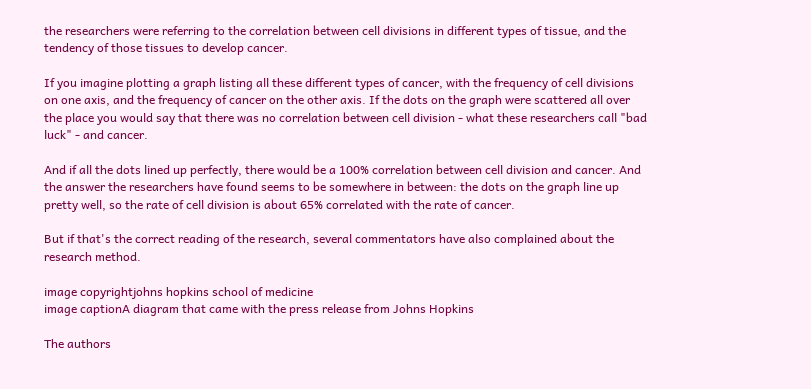the researchers were referring to the correlation between cell divisions in different types of tissue, and the tendency of those tissues to develop cancer.

If you imagine plotting a graph listing all these different types of cancer, with the frequency of cell divisions on one axis, and the frequency of cancer on the other axis. If the dots on the graph were scattered all over the place you would say that there was no correlation between cell division - what these researchers call "bad luck" - and cancer.

And if all the dots lined up perfectly, there would be a 100% correlation between cell division and cancer. And the answer the researchers have found seems to be somewhere in between: the dots on the graph line up pretty well, so the rate of cell division is about 65% correlated with the rate of cancer.

But if that's the correct reading of the research, several commentators have also complained about the research method.

image copyrightjohns hopkins school of medicine
image captionA diagram that came with the press release from Johns Hopkins

The authors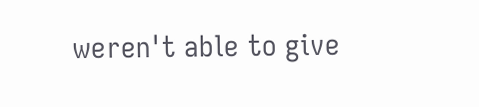weren't able to give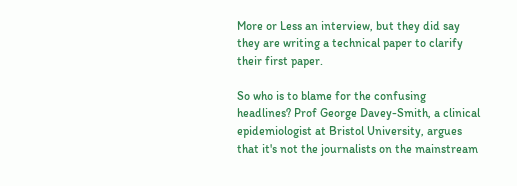More or Less an interview, but they did say they are writing a technical paper to clarify their first paper.

So who is to blame for the confusing headlines? Prof George Davey-Smith, a clinical epidemiologist at Bristol University, argues that it's not the journalists on the mainstream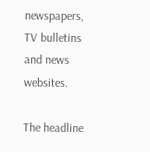newspapers, TV bulletins and news websites.

The headline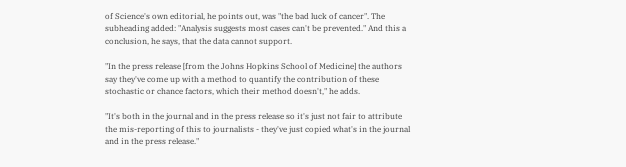of Science's own editorial, he points out, was "the bad luck of cancer". The subheading added: "Analysis suggests most cases can't be prevented." And this a conclusion, he says, that the data cannot support.

"In the press release [from the Johns Hopkins School of Medicine] the authors say they've come up with a method to quantify the contribution of these stochastic or chance factors, which their method doesn't," he adds.

"It's both in the journal and in the press release so it's just not fair to attribute the mis-reporting of this to journalists - they've just copied what's in the journal and in the press release."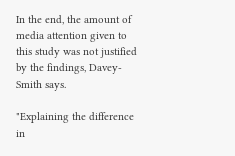In the end, the amount of media attention given to this study was not justified by the findings, Davey-Smith says.

"Explaining the difference in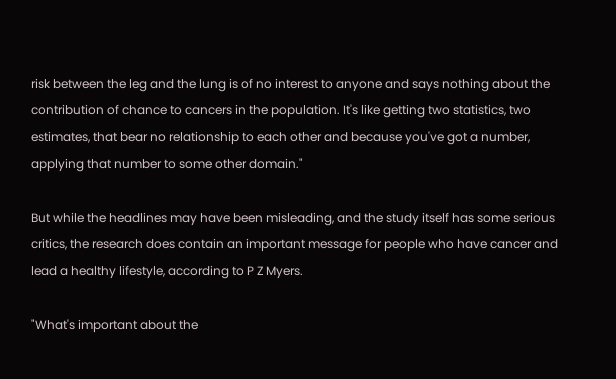risk between the leg and the lung is of no interest to anyone and says nothing about the contribution of chance to cancers in the population. It's like getting two statistics, two estimates, that bear no relationship to each other and because you've got a number, applying that number to some other domain."

But while the headlines may have been misleading, and the study itself has some serious critics, the research does contain an important message for people who have cancer and lead a healthy lifestyle, according to P Z Myers.

"What's important about the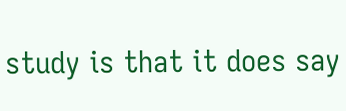study is that it does say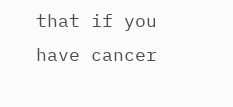that if you have cancer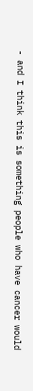- and I think this is something people who have cancer would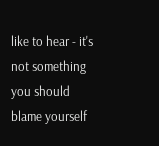like to hear - it's not something you should blame yourself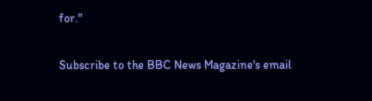for."

Subscribe to the BBC News Magazine's email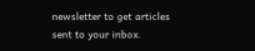newsletter to get articles sent to your inbox.